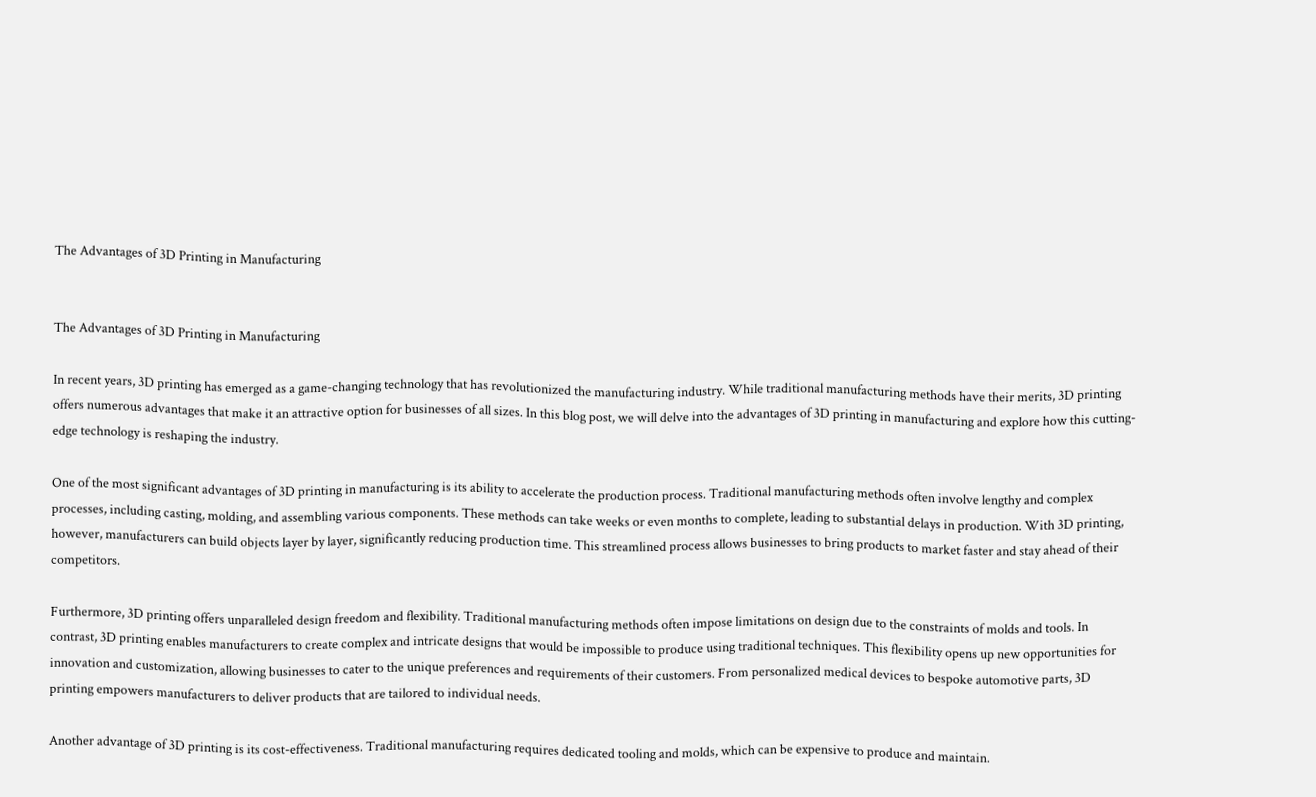The Advantages of 3D Printing in Manufacturing


The Advantages of 3D Printing in Manufacturing

In recent years, 3D printing has emerged as a game-changing technology that has revolutionized the manufacturing industry. While traditional manufacturing methods have their merits, 3D printing offers numerous advantages that make it an attractive option for businesses of all sizes. In this blog post, we will delve into the advantages of 3D printing in manufacturing and explore how this cutting-edge technology is reshaping the industry.

One of the most significant advantages of 3D printing in manufacturing is its ability to accelerate the production process. Traditional manufacturing methods often involve lengthy and complex processes, including casting, molding, and assembling various components. These methods can take weeks or even months to complete, leading to substantial delays in production. With 3D printing, however, manufacturers can build objects layer by layer, significantly reducing production time. This streamlined process allows businesses to bring products to market faster and stay ahead of their competitors.

Furthermore, 3D printing offers unparalleled design freedom and flexibility. Traditional manufacturing methods often impose limitations on design due to the constraints of molds and tools. In contrast, 3D printing enables manufacturers to create complex and intricate designs that would be impossible to produce using traditional techniques. This flexibility opens up new opportunities for innovation and customization, allowing businesses to cater to the unique preferences and requirements of their customers. From personalized medical devices to bespoke automotive parts, 3D printing empowers manufacturers to deliver products that are tailored to individual needs.

Another advantage of 3D printing is its cost-effectiveness. Traditional manufacturing requires dedicated tooling and molds, which can be expensive to produce and maintain.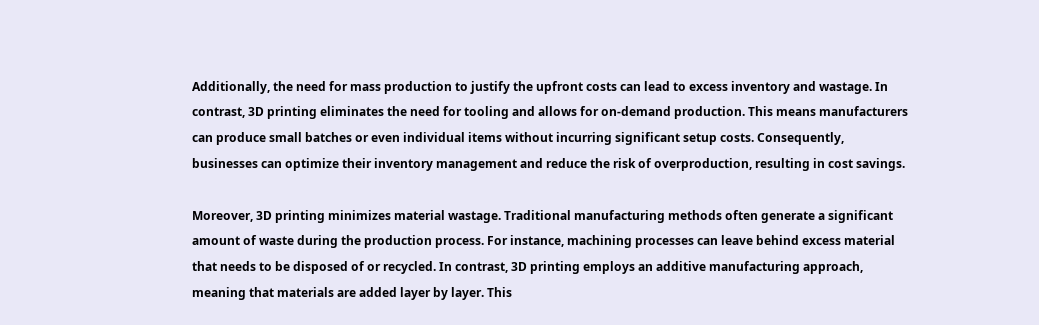Additionally, the need for mass production to justify the upfront costs can lead to excess inventory and wastage. In contrast, 3D printing eliminates the need for tooling and allows for on-demand production. This means manufacturers can produce small batches or even individual items without incurring significant setup costs. Consequently, businesses can optimize their inventory management and reduce the risk of overproduction, resulting in cost savings.

Moreover, 3D printing minimizes material wastage. Traditional manufacturing methods often generate a significant amount of waste during the production process. For instance, machining processes can leave behind excess material that needs to be disposed of or recycled. In contrast, 3D printing employs an additive manufacturing approach, meaning that materials are added layer by layer. This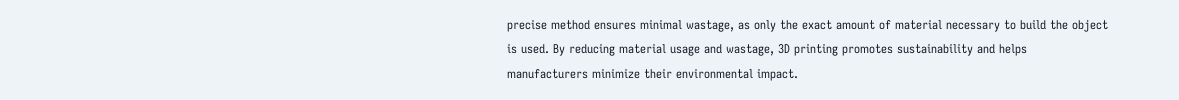precise method ensures minimal wastage, as only the exact amount of material necessary to build the object is used. By reducing material usage and wastage, 3D printing promotes sustainability and helps manufacturers minimize their environmental impact.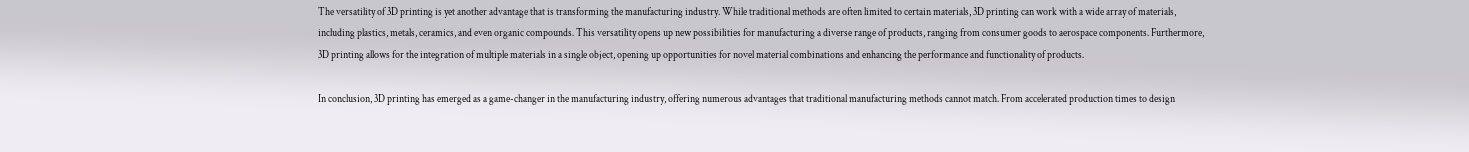The versatility of 3D printing is yet another advantage that is transforming the manufacturing industry. While traditional methods are often limited to certain materials, 3D printing can work with a wide array of materials, including plastics, metals, ceramics, and even organic compounds. This versatility opens up new possibilities for manufacturing a diverse range of products, ranging from consumer goods to aerospace components. Furthermore, 3D printing allows for the integration of multiple materials in a single object, opening up opportunities for novel material combinations and enhancing the performance and functionality of products.

In conclusion, 3D printing has emerged as a game-changer in the manufacturing industry, offering numerous advantages that traditional manufacturing methods cannot match. From accelerated production times to design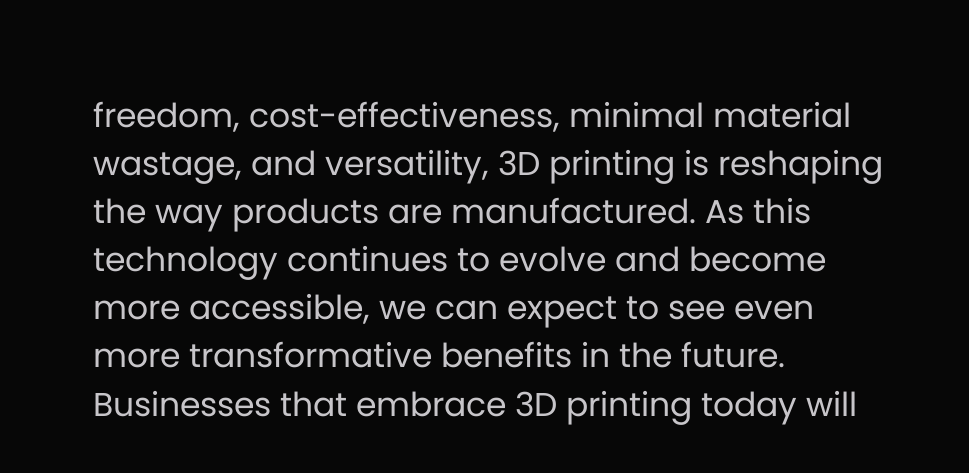freedom, cost-effectiveness, minimal material wastage, and versatility, 3D printing is reshaping the way products are manufactured. As this technology continues to evolve and become more accessible, we can expect to see even more transformative benefits in the future. Businesses that embrace 3D printing today will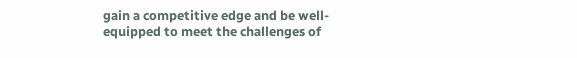gain a competitive edge and be well-equipped to meet the challenges of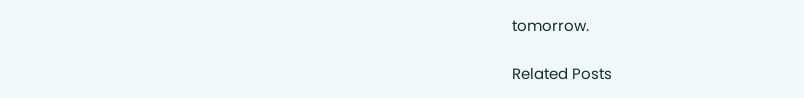tomorrow.

Related Posts